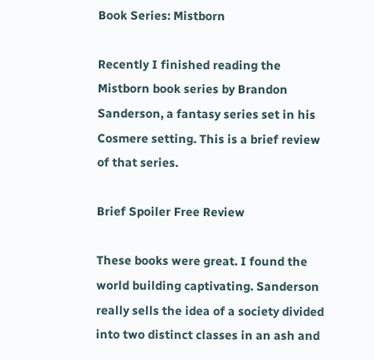Book Series: Mistborn

Recently I finished reading the Mistborn book series by Brandon Sanderson, a fantasy series set in his Cosmere setting. This is a brief review of that series.

Brief Spoiler Free Review

These books were great. I found the world building captivating. Sanderson really sells the idea of a society divided into two distinct classes in an ash and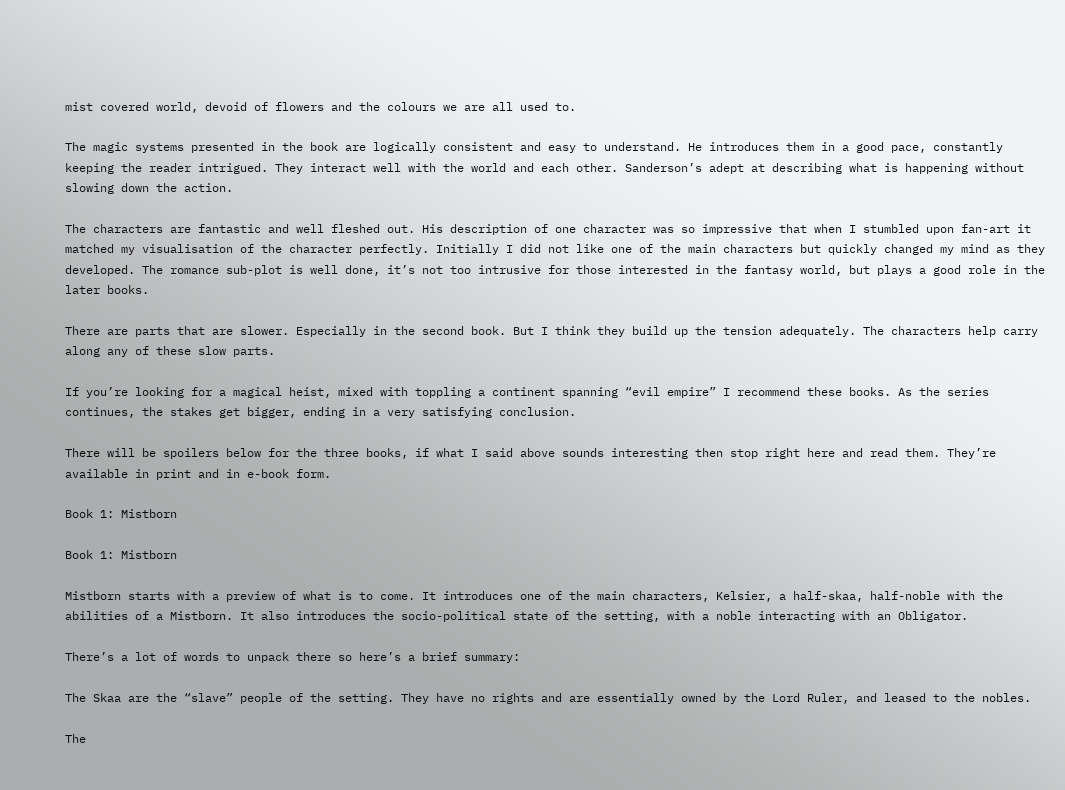mist covered world, devoid of flowers and the colours we are all used to.

The magic systems presented in the book are logically consistent and easy to understand. He introduces them in a good pace, constantly keeping the reader intrigued. They interact well with the world and each other. Sanderson’s adept at describing what is happening without slowing down the action.

The characters are fantastic and well fleshed out. His description of one character was so impressive that when I stumbled upon fan-art it matched my visualisation of the character perfectly. Initially I did not like one of the main characters but quickly changed my mind as they developed. The romance sub-plot is well done, it’s not too intrusive for those interested in the fantasy world, but plays a good role in the later books.

There are parts that are slower. Especially in the second book. But I think they build up the tension adequately. The characters help carry along any of these slow parts.

If you’re looking for a magical heist, mixed with toppling a continent spanning “evil empire” I recommend these books. As the series continues, the stakes get bigger, ending in a very satisfying conclusion.

There will be spoilers below for the three books, if what I said above sounds interesting then stop right here and read them. They’re available in print and in e-book form.

Book 1: Mistborn

Book 1: Mistborn

Mistborn starts with a preview of what is to come. It introduces one of the main characters, Kelsier, a half-skaa, half-noble with the abilities of a Mistborn. It also introduces the socio-political state of the setting, with a noble interacting with an Obligator.

There’s a lot of words to unpack there so here’s a brief summary:

The Skaa are the “slave” people of the setting. They have no rights and are essentially owned by the Lord Ruler, and leased to the nobles.

The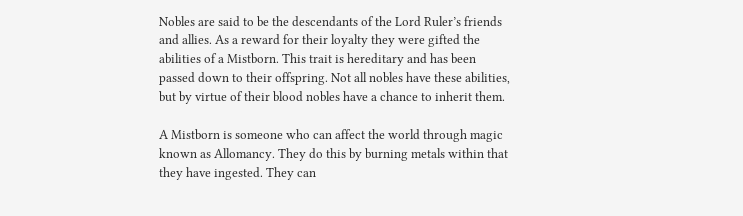Nobles are said to be the descendants of the Lord Ruler’s friends and allies. As a reward for their loyalty they were gifted the abilities of a Mistborn. This trait is hereditary and has been passed down to their offspring. Not all nobles have these abilities, but by virtue of their blood nobles have a chance to inherit them.

A Mistborn is someone who can affect the world through magic known as Allomancy. They do this by burning metals within that they have ingested. They can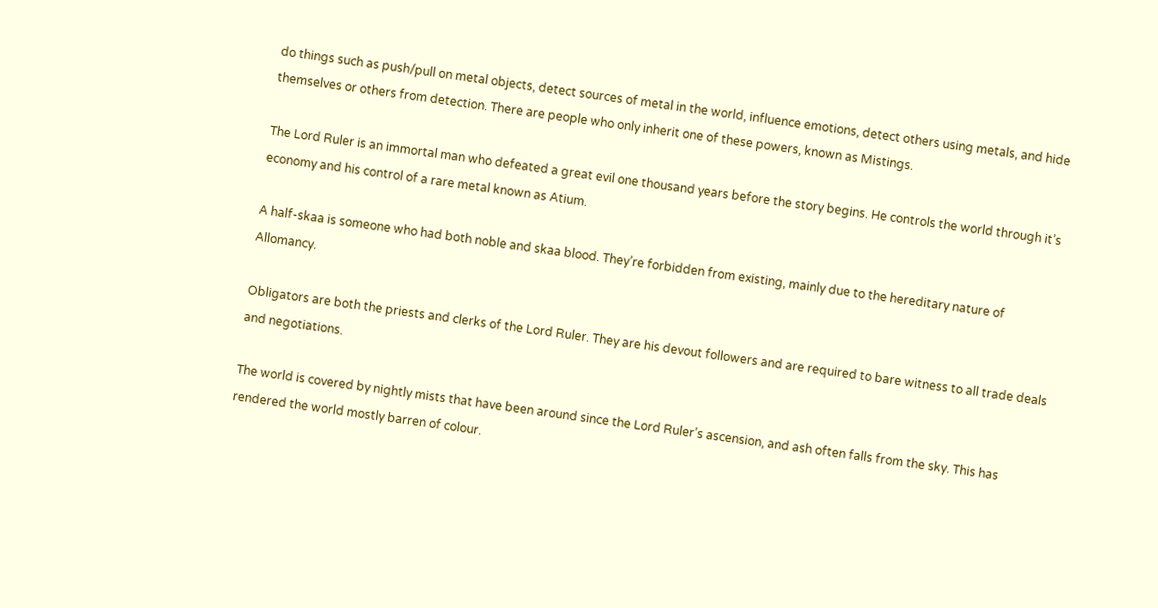do things such as push/pull on metal objects, detect sources of metal in the world, influence emotions, detect others using metals, and hide themselves or others from detection. There are people who only inherit one of these powers, known as Mistings.

The Lord Ruler is an immortal man who defeated a great evil one thousand years before the story begins. He controls the world through it’s economy and his control of a rare metal known as Atium.

A half-skaa is someone who had both noble and skaa blood. They’re forbidden from existing, mainly due to the hereditary nature of Allomancy.

Obligators are both the priests and clerks of the Lord Ruler. They are his devout followers and are required to bare witness to all trade deals and negotiations.

The world is covered by nightly mists that have been around since the Lord Ruler’s ascension, and ash often falls from the sky. This has rendered the world mostly barren of colour.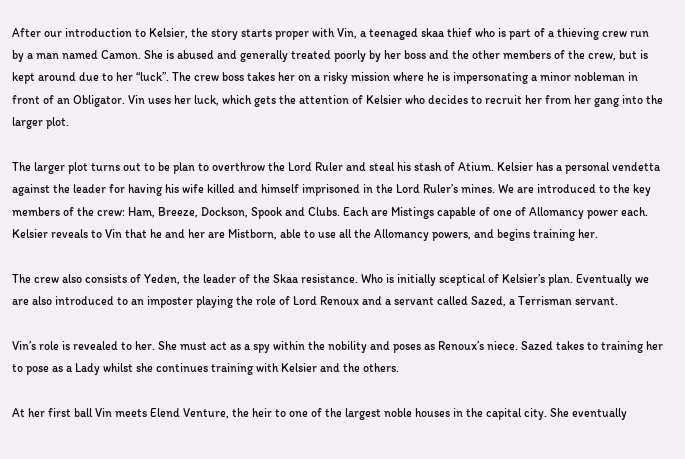After our introduction to Kelsier, the story starts proper with Vin, a teenaged skaa thief who is part of a thieving crew run by a man named Camon. She is abused and generally treated poorly by her boss and the other members of the crew, but is kept around due to her “luck”. The crew boss takes her on a risky mission where he is impersonating a minor nobleman in front of an Obligator. Vin uses her luck, which gets the attention of Kelsier who decides to recruit her from her gang into the larger plot.

The larger plot turns out to be plan to overthrow the Lord Ruler and steal his stash of Atium. Kelsier has a personal vendetta against the leader for having his wife killed and himself imprisoned in the Lord Ruler’s mines. We are introduced to the key members of the crew: Ham, Breeze, Dockson, Spook and Clubs. Each are Mistings capable of one of Allomancy power each. Kelsier reveals to Vin that he and her are Mistborn, able to use all the Allomancy powers, and begins training her.

The crew also consists of Yeden, the leader of the Skaa resistance. Who is initially sceptical of Kelsier’s plan. Eventually we are also introduced to an imposter playing the role of Lord Renoux and a servant called Sazed, a Terrisman servant.

Vin’s role is revealed to her. She must act as a spy within the nobility and poses as Renoux’s niece. Sazed takes to training her to pose as a Lady whilst she continues training with Kelsier and the others.

At her first ball Vin meets Elend Venture, the heir to one of the largest noble houses in the capital city. She eventually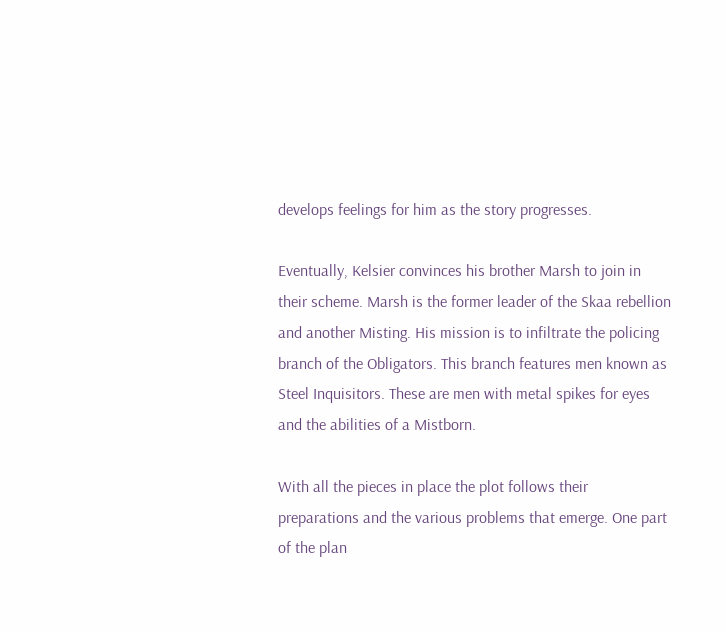develops feelings for him as the story progresses.

Eventually, Kelsier convinces his brother Marsh to join in their scheme. Marsh is the former leader of the Skaa rebellion and another Misting. His mission is to infiltrate the policing branch of the Obligators. This branch features men known as Steel Inquisitors. These are men with metal spikes for eyes and the abilities of a Mistborn.

With all the pieces in place the plot follows their preparations and the various problems that emerge. One part of the plan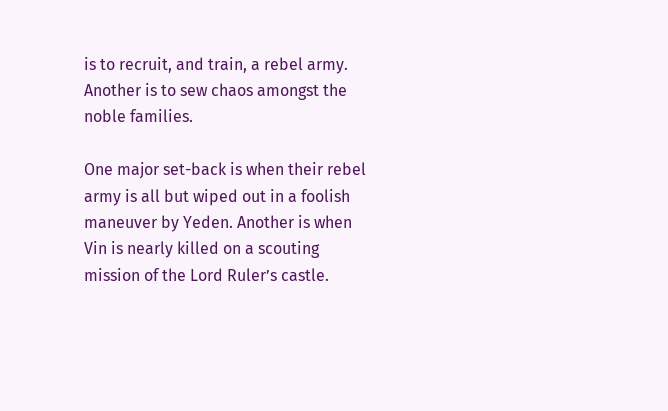is to recruit, and train, a rebel army. Another is to sew chaos amongst the noble families.

One major set-back is when their rebel army is all but wiped out in a foolish maneuver by Yeden. Another is when Vin is nearly killed on a scouting mission of the Lord Ruler’s castle.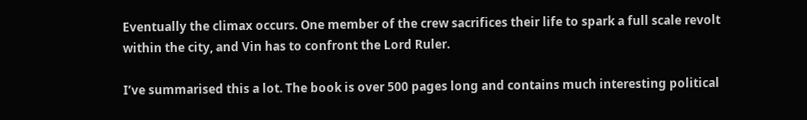Eventually the climax occurs. One member of the crew sacrifices their life to spark a full scale revolt within the city, and Vin has to confront the Lord Ruler.

I’ve summarised this a lot. The book is over 500 pages long and contains much interesting political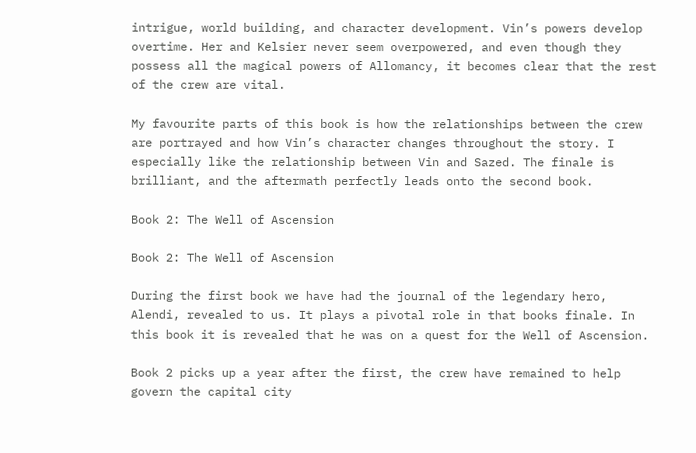intrigue, world building, and character development. Vin’s powers develop overtime. Her and Kelsier never seem overpowered, and even though they possess all the magical powers of Allomancy, it becomes clear that the rest of the crew are vital.

My favourite parts of this book is how the relationships between the crew are portrayed and how Vin’s character changes throughout the story. I especially like the relationship between Vin and Sazed. The finale is brilliant, and the aftermath perfectly leads onto the second book.

Book 2: The Well of Ascension

Book 2: The Well of Ascension

During the first book we have had the journal of the legendary hero, Alendi, revealed to us. It plays a pivotal role in that books finale. In this book it is revealed that he was on a quest for the Well of Ascension.

Book 2 picks up a year after the first, the crew have remained to help govern the capital city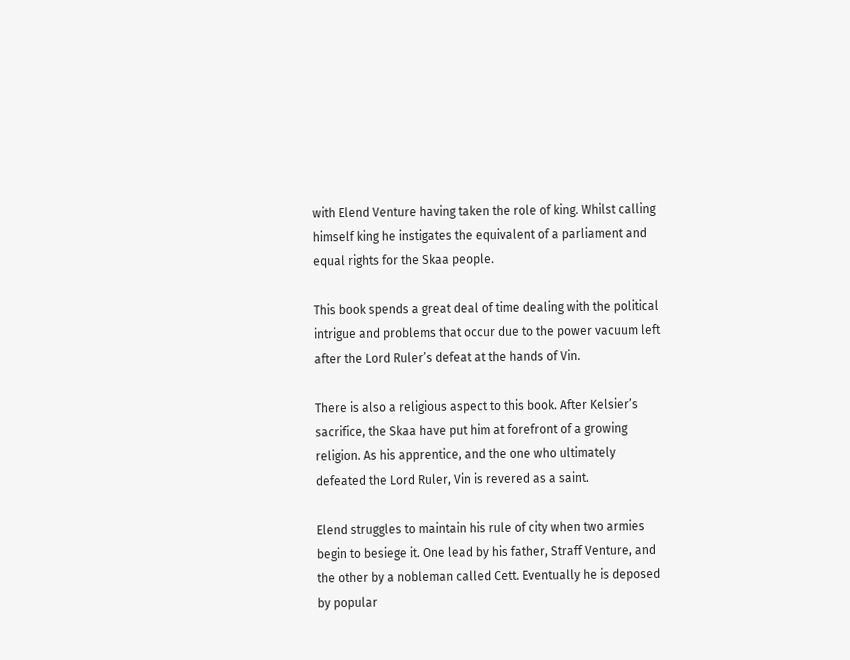with Elend Venture having taken the role of king. Whilst calling himself king he instigates the equivalent of a parliament and equal rights for the Skaa people.

This book spends a great deal of time dealing with the political intrigue and problems that occur due to the power vacuum left after the Lord Ruler’s defeat at the hands of Vin.

There is also a religious aspect to this book. After Kelsier’s sacrifice, the Skaa have put him at forefront of a growing religion. As his apprentice, and the one who ultimately defeated the Lord Ruler, Vin is revered as a saint.

Elend struggles to maintain his rule of city when two armies begin to besiege it. One lead by his father, Straff Venture, and the other by a nobleman called Cett. Eventually he is deposed by popular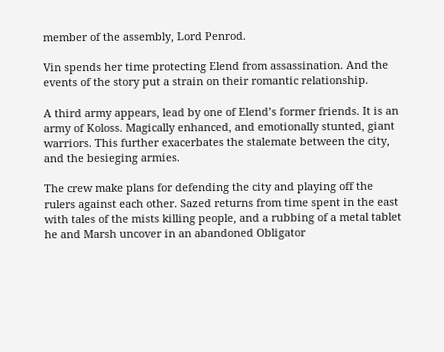member of the assembly, Lord Penrod.

Vin spends her time protecting Elend from assassination. And the events of the story put a strain on their romantic relationship.

A third army appears, lead by one of Elend’s former friends. It is an army of Koloss. Magically enhanced, and emotionally stunted, giant warriors. This further exacerbates the stalemate between the city, and the besieging armies.

The crew make plans for defending the city and playing off the rulers against each other. Sazed returns from time spent in the east with tales of the mists killing people, and a rubbing of a metal tablet he and Marsh uncover in an abandoned Obligator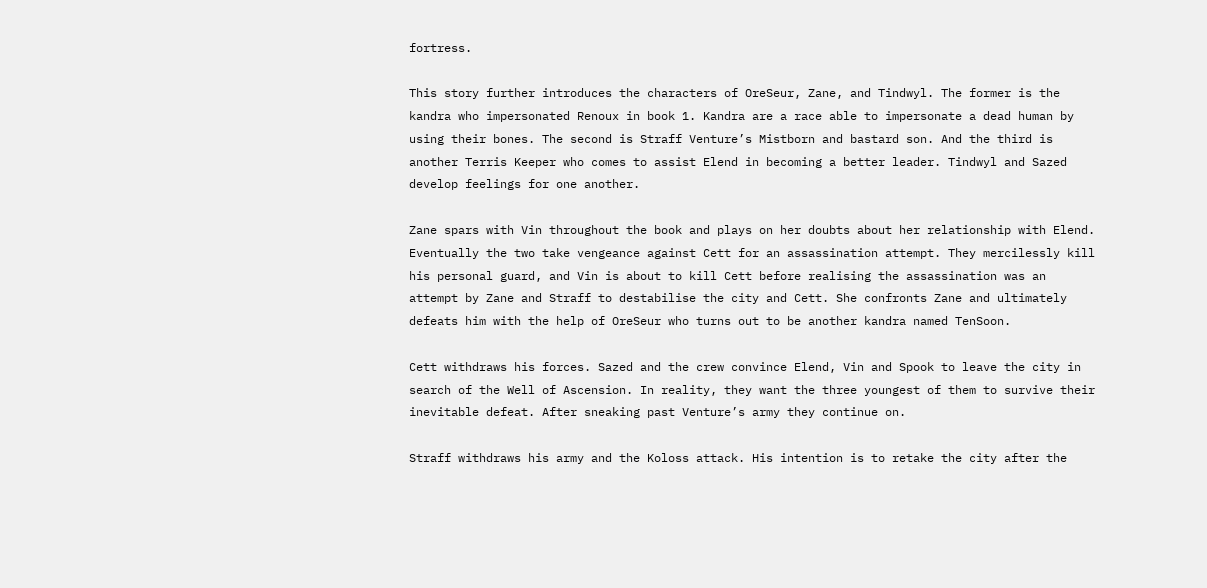fortress.

This story further introduces the characters of OreSeur, Zane, and Tindwyl. The former is the kandra who impersonated Renoux in book 1. Kandra are a race able to impersonate a dead human by using their bones. The second is Straff Venture’s Mistborn and bastard son. And the third is another Terris Keeper who comes to assist Elend in becoming a better leader. Tindwyl and Sazed develop feelings for one another.

Zane spars with Vin throughout the book and plays on her doubts about her relationship with Elend. Eventually the two take vengeance against Cett for an assassination attempt. They mercilessly kill his personal guard, and Vin is about to kill Cett before realising the assassination was an attempt by Zane and Straff to destabilise the city and Cett. She confronts Zane and ultimately defeats him with the help of OreSeur who turns out to be another kandra named TenSoon.

Cett withdraws his forces. Sazed and the crew convince Elend, Vin and Spook to leave the city in search of the Well of Ascension. In reality, they want the three youngest of them to survive their inevitable defeat. After sneaking past Venture’s army they continue on.

Straff withdraws his army and the Koloss attack. His intention is to retake the city after the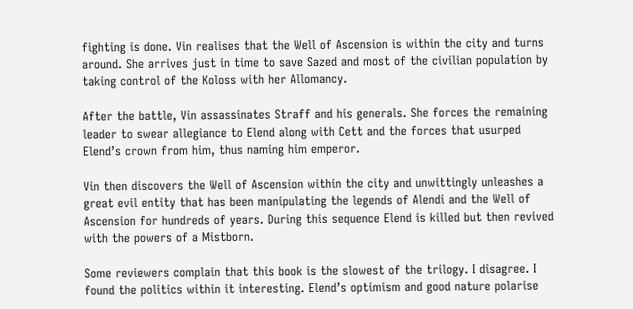fighting is done. Vin realises that the Well of Ascension is within the city and turns around. She arrives just in time to save Sazed and most of the civilian population by taking control of the Koloss with her Allomancy.

After the battle, Vin assassinates Straff and his generals. She forces the remaining leader to swear allegiance to Elend along with Cett and the forces that usurped Elend’s crown from him, thus naming him emperor.

Vin then discovers the Well of Ascension within the city and unwittingly unleashes a great evil entity that has been manipulating the legends of Alendi and the Well of Ascension for hundreds of years. During this sequence Elend is killed but then revived with the powers of a Mistborn.

Some reviewers complain that this book is the slowest of the trilogy. I disagree. I found the politics within it interesting. Elend’s optimism and good nature polarise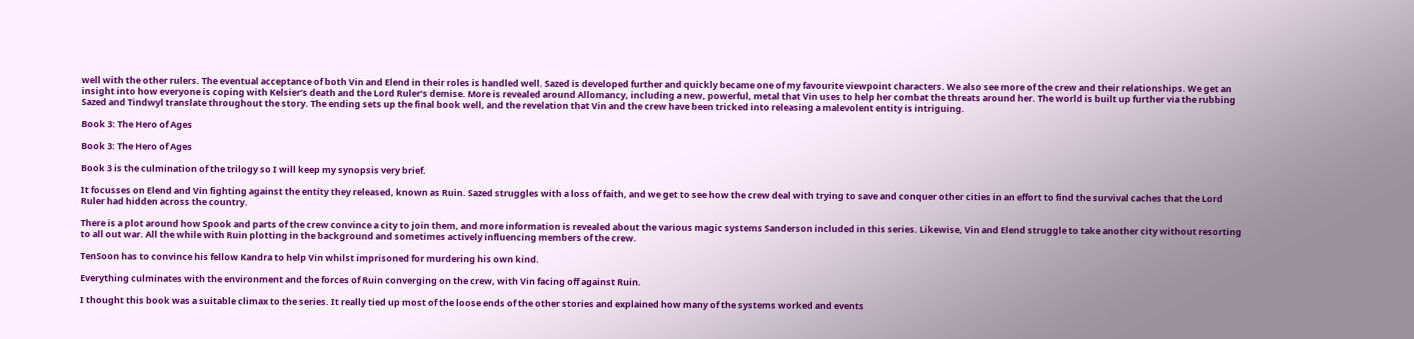well with the other rulers. The eventual acceptance of both Vin and Elend in their roles is handled well. Sazed is developed further and quickly became one of my favourite viewpoint characters. We also see more of the crew and their relationships. We get an insight into how everyone is coping with Kelsier’s death and the Lord Ruler’s demise. More is revealed around Allomancy, including a new, powerful, metal that Vin uses to help her combat the threats around her. The world is built up further via the rubbing Sazed and Tindwyl translate throughout the story. The ending sets up the final book well, and the revelation that Vin and the crew have been tricked into releasing a malevolent entity is intriguing.

Book 3: The Hero of Ages

Book 3: The Hero of Ages

Book 3 is the culmination of the trilogy so I will keep my synopsis very brief.

It focusses on Elend and Vin fighting against the entity they released, known as Ruin. Sazed struggles with a loss of faith, and we get to see how the crew deal with trying to save and conquer other cities in an effort to find the survival caches that the Lord Ruler had hidden across the country.

There is a plot around how Spook and parts of the crew convince a city to join them, and more information is revealed about the various magic systems Sanderson included in this series. Likewise, Vin and Elend struggle to take another city without resorting to all out war. All the while with Ruin plotting in the background and sometimes actively influencing members of the crew.

TenSoon has to convince his fellow Kandra to help Vin whilst imprisoned for murdering his own kind.

Everything culminates with the environment and the forces of Ruin converging on the crew, with Vin facing off against Ruin.

I thought this book was a suitable climax to the series. It really tied up most of the loose ends of the other stories and explained how many of the systems worked and events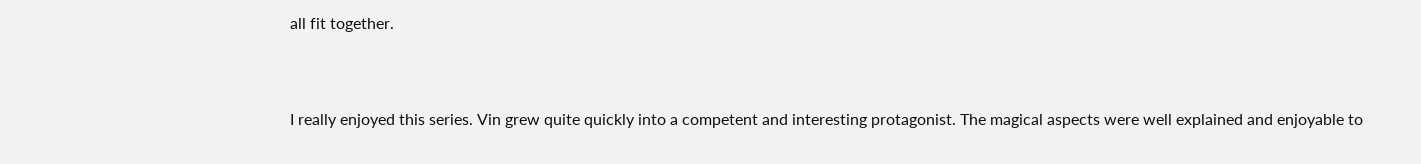all fit together.


I really enjoyed this series. Vin grew quite quickly into a competent and interesting protagonist. The magical aspects were well explained and enjoyable to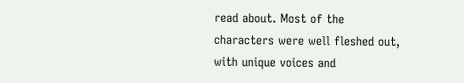read about. Most of the characters were well fleshed out, with unique voices and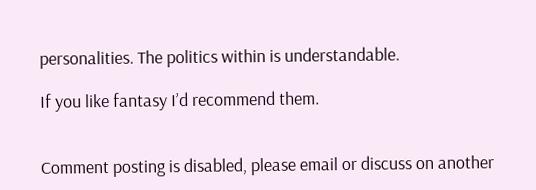personalities. The politics within is understandable.

If you like fantasy I’d recommend them.


Comment posting is disabled, please email or discuss on another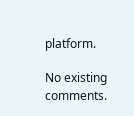platform.

No existing comments.